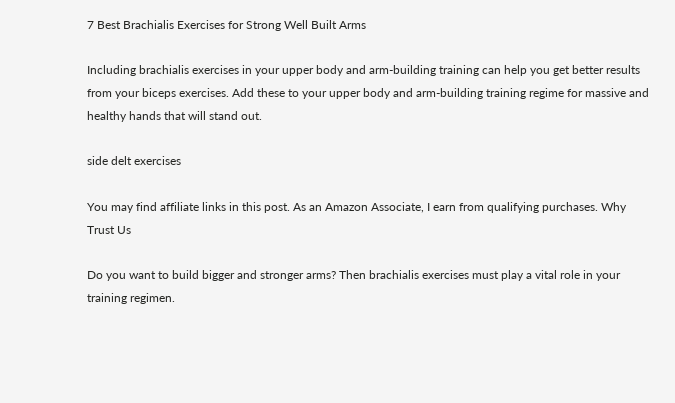7 Best Brachialis Exercises for Strong Well Built Arms

Including brachialis exercises in your upper body and arm-building training can help you get better results from your biceps exercises. Add these to your upper body and arm-building training regime for massive and healthy hands that will stand out.

side delt exercises

You may find affiliate links in this post. As an Amazon Associate, I earn from qualifying purchases. Why Trust Us

Do you want to build bigger and stronger arms? Then brachialis exercises must play a vital role in your training regimen.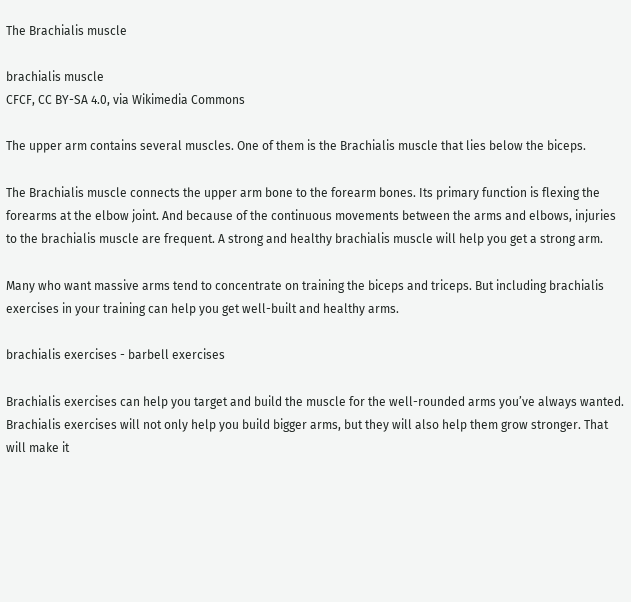The Brachialis muscle

brachialis muscle
CFCF, CC BY-SA 4.0, via Wikimedia Commons

The upper arm contains several muscles. One of them is the Brachialis muscle that lies below the biceps.

The Brachialis muscle connects the upper arm bone to the forearm bones. Its primary function is flexing the forearms at the elbow joint. And because of the continuous movements between the arms and elbows, injuries to the brachialis muscle are frequent. A strong and healthy brachialis muscle will help you get a strong arm.

Many who want massive arms tend to concentrate on training the biceps and triceps. But including brachialis exercises in your training can help you get well-built and healthy arms.

brachialis exercises - barbell exercises

Brachialis exercises can help you target and build the muscle for the well-rounded arms you’ve always wanted. Brachialis exercises will not only help you build bigger arms, but they will also help them grow stronger. That will make it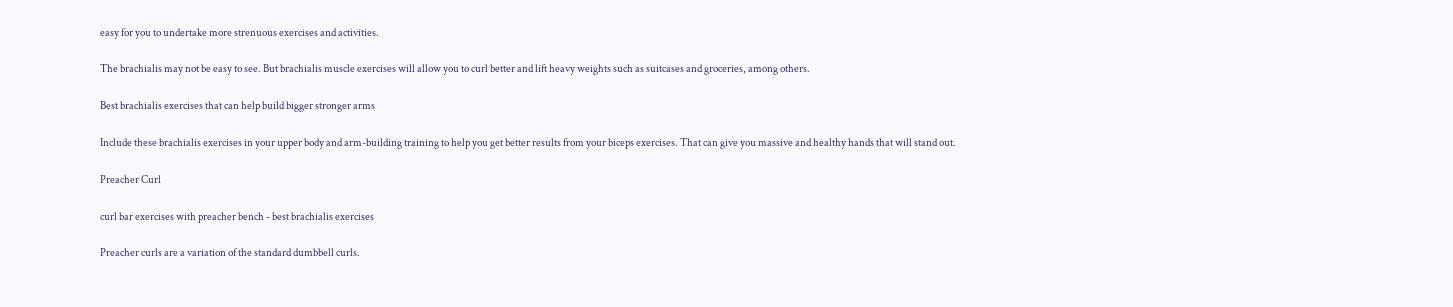easy for you to undertake more strenuous exercises and activities.

The brachialis may not be easy to see. But brachialis muscle exercises will allow you to curl better and lift heavy weights such as suitcases and groceries, among others.

Best brachialis exercises that can help build bigger stronger arms

Include these brachialis exercises in your upper body and arm-building training to help you get better results from your biceps exercises. That can give you massive and healthy hands that will stand out.

Preacher Curl

curl bar exercises with preacher bench - best brachialis exercises

Preacher curls are a variation of the standard dumbbell curls.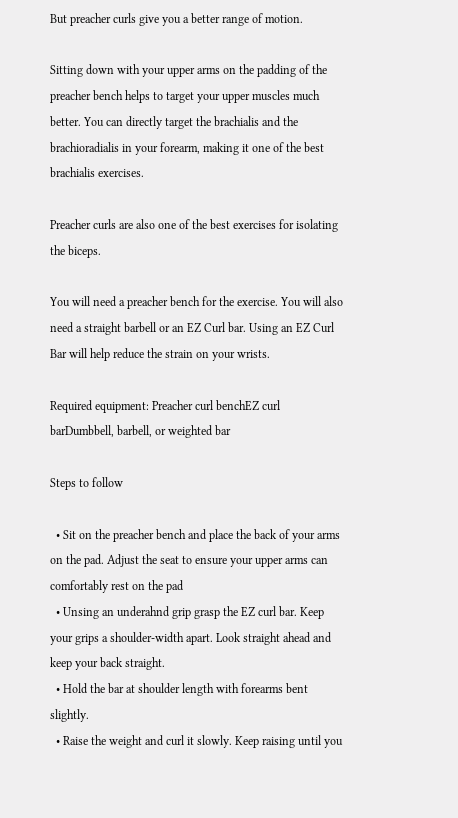But preacher curls give you a better range of motion.

Sitting down with your upper arms on the padding of the preacher bench helps to target your upper muscles much better. You can directly target the brachialis and the brachioradialis in your forearm, making it one of the best brachialis exercises.

Preacher curls are also one of the best exercises for isolating the biceps.

You will need a preacher bench for the exercise. You will also need a straight barbell or an EZ Curl bar. Using an EZ Curl Bar will help reduce the strain on your wrists.

Required equipment: Preacher curl benchEZ curl barDumbbell, barbell, or weighted bar

Steps to follow

  • Sit on the preacher bench and place the back of your arms on the pad. Adjust the seat to ensure your upper arms can comfortably rest on the pad
  • Unsing an underahnd grip grasp the EZ curl bar. Keep your grips a shoulder-width apart. Look straight ahead and keep your back straight.
  • Hold the bar at shoulder length with forearms bent slightly.
  • Raise the weight and curl it slowly. Keep raising until you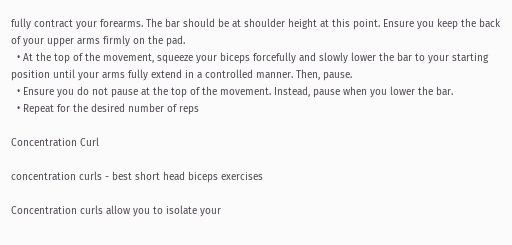fully contract your forearms. The bar should be at shoulder height at this point. Ensure you keep the back of your upper arms firmly on the pad.
  • At the top of the movement, squeeze your biceps forcefully and slowly lower the bar to your starting position until your arms fully extend in a controlled manner. Then, pause.
  • Ensure you do not pause at the top of the movement. Instead, pause when you lower the bar.
  • Repeat for the desired number of reps

Concentration Curl

concentration curls - best short head biceps exercises

Concentration curls allow you to isolate your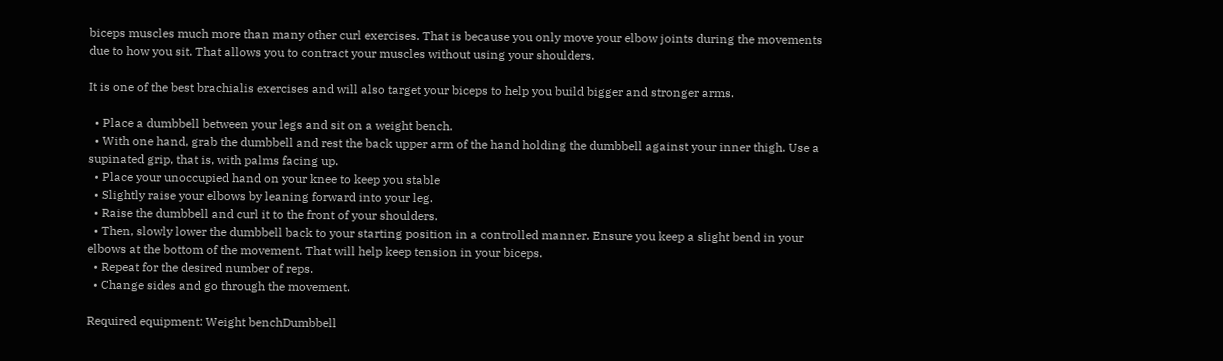biceps muscles much more than many other curl exercises. That is because you only move your elbow joints during the movements due to how you sit. That allows you to contract your muscles without using your shoulders.

It is one of the best brachialis exercises and will also target your biceps to help you build bigger and stronger arms.

  • Place a dumbbell between your legs and sit on a weight bench.
  • With one hand, grab the dumbbell and rest the back upper arm of the hand holding the dumbbell against your inner thigh. Use a supinated grip, that is, with palms facing up.
  • Place your unoccupied hand on your knee to keep you stable
  • Slightly raise your elbows by leaning forward into your leg.
  • Raise the dumbbell and curl it to the front of your shoulders.
  • Then, slowly lower the dumbbell back to your starting position in a controlled manner. Ensure you keep a slight bend in your elbows at the bottom of the movement. That will help keep tension in your biceps.
  • Repeat for the desired number of reps.
  • Change sides and go through the movement.

Required equipment: Weight benchDumbbell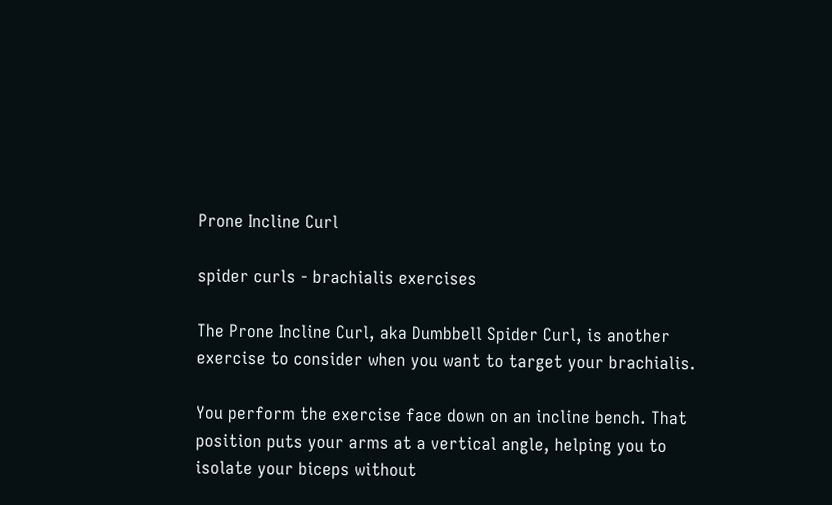Prone Incline Curl

spider curls - brachialis exercises

The Prone Incline Curl, aka Dumbbell Spider Curl, is another exercise to consider when you want to target your brachialis.

You perform the exercise face down on an incline bench. That position puts your arms at a vertical angle, helping you to isolate your biceps without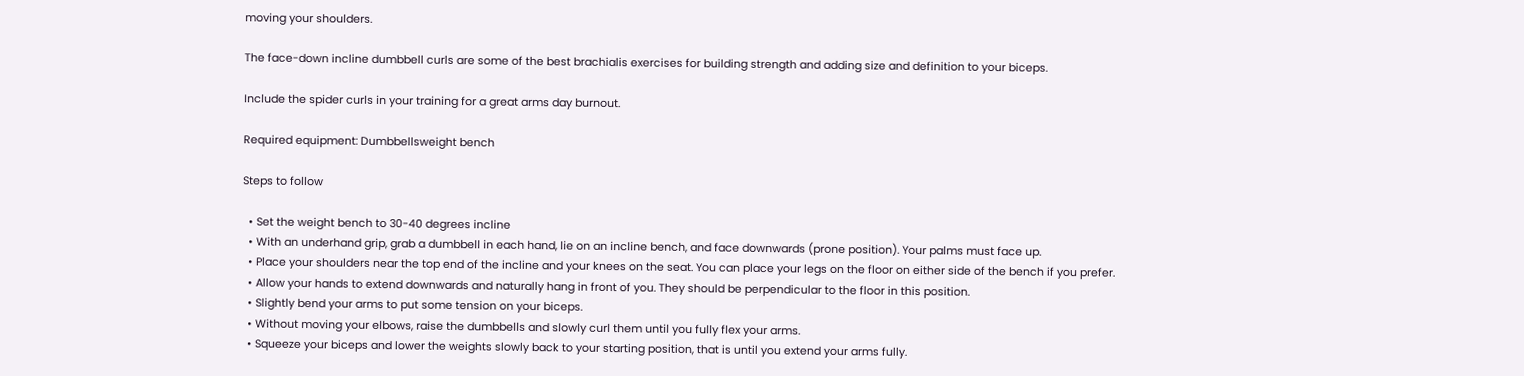moving your shoulders.

The face-down incline dumbbell curls are some of the best brachialis exercises for building strength and adding size and definition to your biceps.

Include the spider curls in your training for a great arms day burnout.

Required equipment: Dumbbellsweight bench

Steps to follow

  • Set the weight bench to 30-40 degrees incline
  • With an underhand grip, grab a dumbbell in each hand, lie on an incline bench, and face downwards (prone position). Your palms must face up.
  • Place your shoulders near the top end of the incline and your knees on the seat. You can place your legs on the floor on either side of the bench if you prefer.
  • Allow your hands to extend downwards and naturally hang in front of you. They should be perpendicular to the floor in this position.
  • Slightly bend your arms to put some tension on your biceps.
  • Without moving your elbows, raise the dumbbells and slowly curl them until you fully flex your arms.
  • Squeeze your biceps and lower the weights slowly back to your starting position, that is until you extend your arms fully.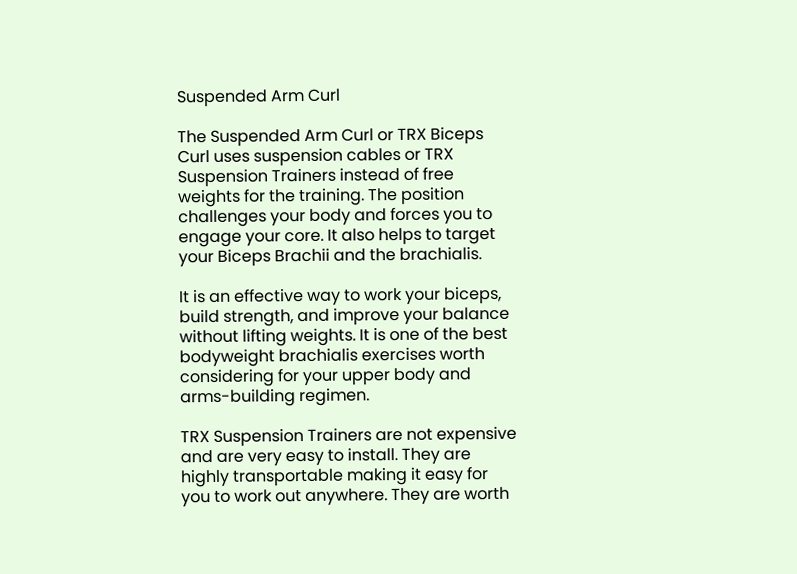Suspended Arm Curl

The Suspended Arm Curl or TRX Biceps Curl uses suspension cables or TRX Suspension Trainers instead of free weights for the training. The position challenges your body and forces you to engage your core. It also helps to target your Biceps Brachii and the brachialis.

It is an effective way to work your biceps, build strength, and improve your balance without lifting weights. It is one of the best bodyweight brachialis exercises worth considering for your upper body and arms-building regimen.

TRX Suspension Trainers are not expensive and are very easy to install. They are highly transportable making it easy for you to work out anywhere. They are worth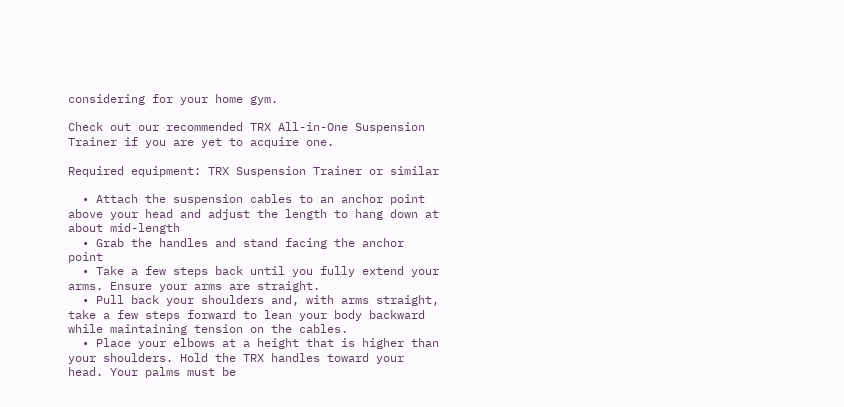considering for your home gym.

Check out our recommended TRX All-in-One Suspension Trainer if you are yet to acquire one.

Required equipment: TRX Suspension Trainer or similar

  • Attach the suspension cables to an anchor point above your head and adjust the length to hang down at about mid-length
  • Grab the handles and stand facing the anchor point
  • Take a few steps back until you fully extend your arms. Ensure your arms are straight.
  • Pull back your shoulders and, with arms straight, take a few steps forward to lean your body backward while maintaining tension on the cables.
  • Place your elbows at a height that is higher than your shoulders. Hold the TRX handles toward your head. Your palms must be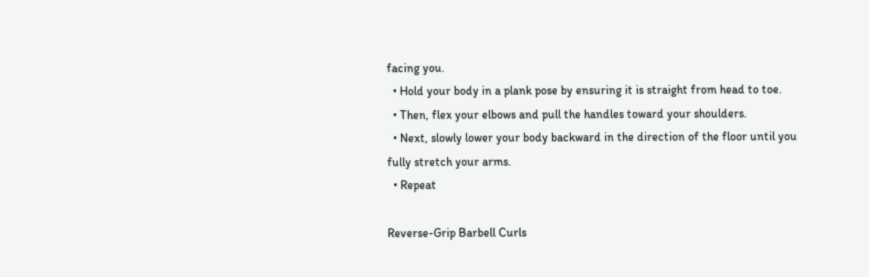facing you.
  • Hold your body in a plank pose by ensuring it is straight from head to toe.
  • Then, flex your elbows and pull the handles toward your shoulders.
  • Next, slowly lower your body backward in the direction of the floor until you fully stretch your arms.
  • Repeat

Reverse-Grip Barbell Curls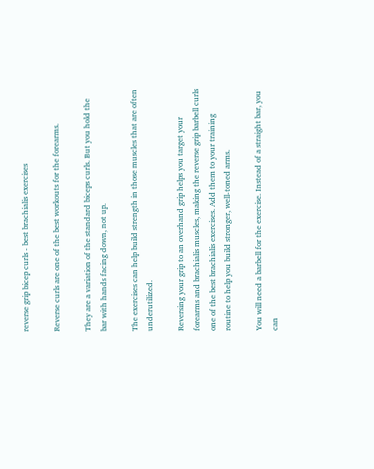reverse grip bicep curls - best brachialis exercises

Reverse curls are one of the best workouts for the forearms.

They are a variation of the standard biceps curls. But you hold the bar with hands facing down, not up.

The exercises can help build strength in those muscles that are often underutilized.

Reversing your grip to an overhand grip helps you target your forearms and brachialis muscles, making the reverse grip barbell curls one of the best brachialis exercises. Add them to your training routine to help you build stronger, well-toned arms.

You will need a barbell for the exercise. Instead of a straight bar, you can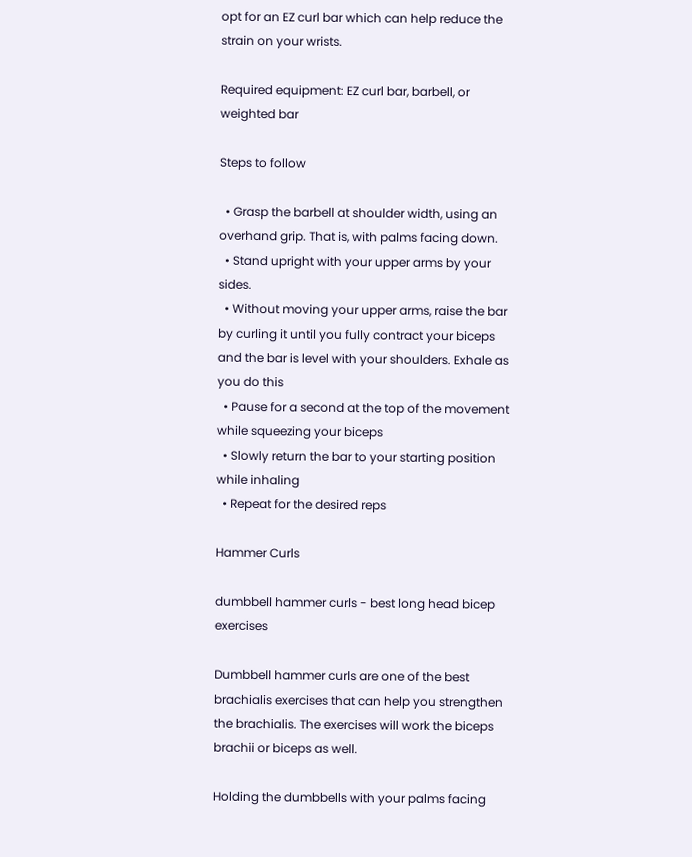opt for an EZ curl bar which can help reduce the strain on your wrists.

Required equipment: EZ curl bar, barbell, or weighted bar

Steps to follow

  • Grasp the barbell at shoulder width, using an overhand grip. That is, with palms facing down.
  • Stand upright with your upper arms by your sides.
  • Without moving your upper arms, raise the bar by curling it until you fully contract your biceps and the bar is level with your shoulders. Exhale as you do this
  • Pause for a second at the top of the movement while squeezing your biceps
  • Slowly return the bar to your starting position while inhaling
  • Repeat for the desired reps

Hammer Curls

dumbbell hammer curls - best long head bicep exercises

Dumbbell hammer curls are one of the best brachialis exercises that can help you strengthen the brachialis. The exercises will work the biceps brachii or biceps as well.

Holding the dumbbells with your palms facing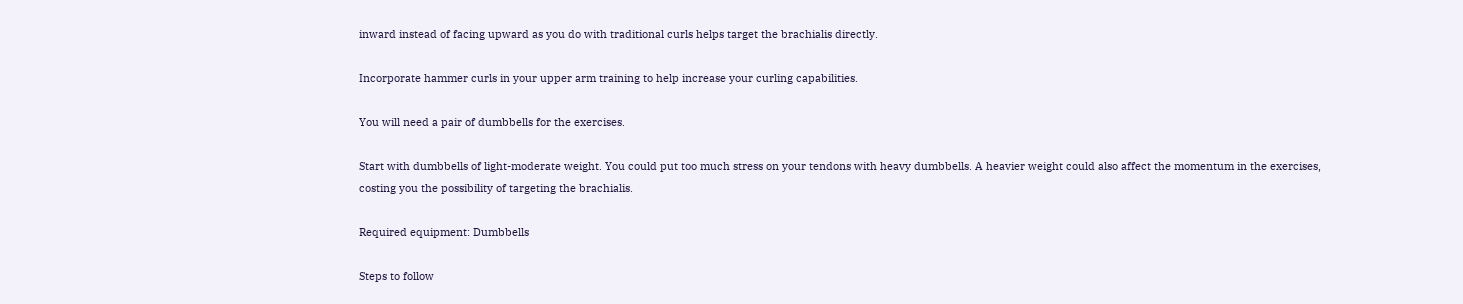inward instead of facing upward as you do with traditional curls helps target the brachialis directly.

Incorporate hammer curls in your upper arm training to help increase your curling capabilities.

You will need a pair of dumbbells for the exercises.

Start with dumbbells of light-moderate weight. You could put too much stress on your tendons with heavy dumbbells. A heavier weight could also affect the momentum in the exercises, costing you the possibility of targeting the brachialis.

Required equipment: Dumbbells

Steps to follow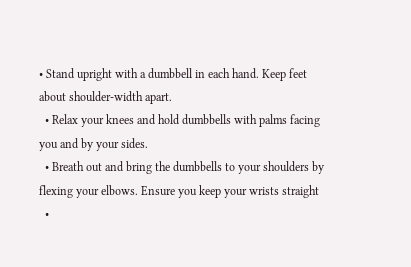• Stand upright with a dumbbell in each hand. Keep feet about shoulder-width apart.
  • Relax your knees and hold dumbbells with palms facing you and by your sides.
  • Breath out and bring the dumbbells to your shoulders by flexing your elbows. Ensure you keep your wrists straight
  •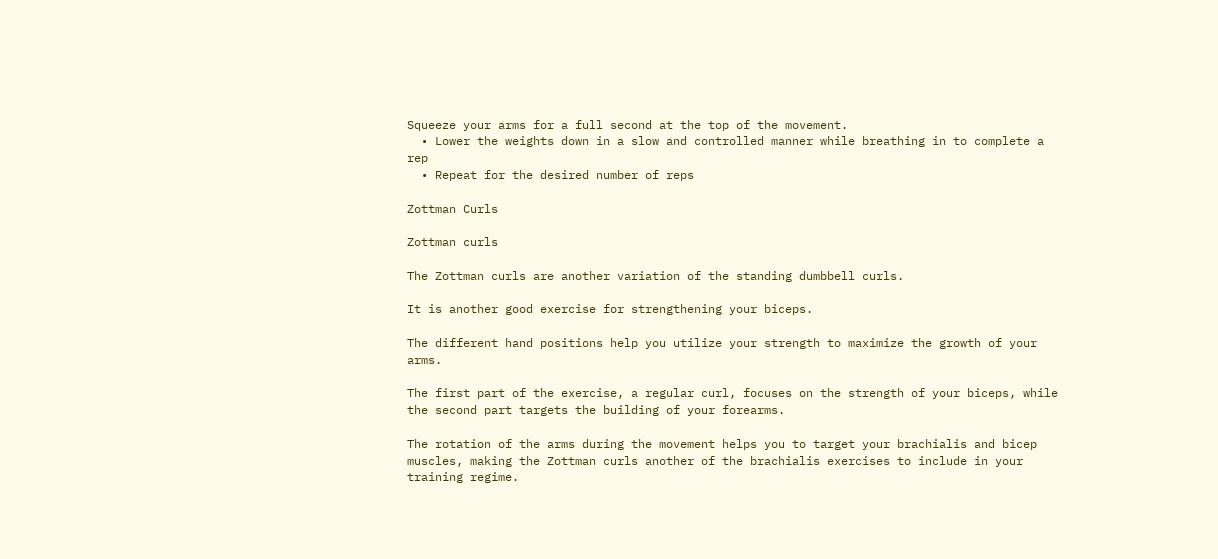Squeeze your arms for a full second at the top of the movement.
  • Lower the weights down in a slow and controlled manner while breathing in to complete a rep
  • Repeat for the desired number of reps

Zottman Curls

Zottman curls

The Zottman curls are another variation of the standing dumbbell curls.

It is another good exercise for strengthening your biceps.

The different hand positions help you utilize your strength to maximize the growth of your arms.

The first part of the exercise, a regular curl, focuses on the strength of your biceps, while the second part targets the building of your forearms.

The rotation of the arms during the movement helps you to target your brachialis and bicep muscles, making the Zottman curls another of the brachialis exercises to include in your training regime.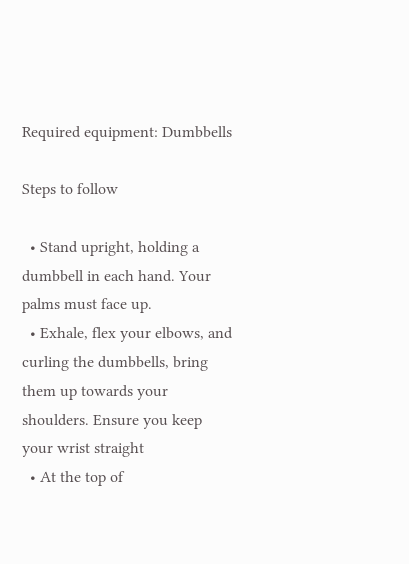Required equipment: Dumbbells

Steps to follow

  • Stand upright, holding a dumbbell in each hand. Your palms must face up.
  • Exhale, flex your elbows, and curling the dumbbells, bring them up towards your shoulders. Ensure you keep your wrist straight
  • At the top of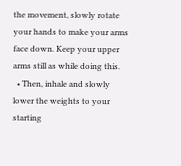the movement, slowly rotate your hands to make your arms face down. Keep your upper arms still as while doing this.
  • Then, inhale and slowly lower the weights to your starting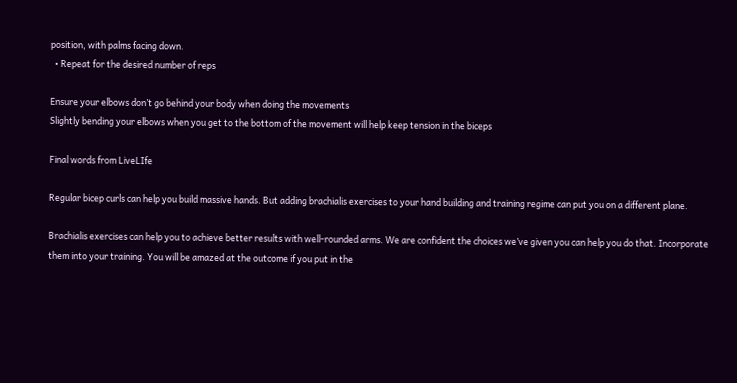position, with palms facing down.
  • Repeat for the desired number of reps

Ensure your elbows don’t go behind your body when doing the movements
Slightly bending your elbows when you get to the bottom of the movement will help keep tension in the biceps

Final words from LiveLIfe

Regular bicep curls can help you build massive hands. But adding brachialis exercises to your hand building and training regime can put you on a different plane.

Brachialis exercises can help you to achieve better results with well-rounded arms. We are confident the choices we’ve given you can help you do that. Incorporate them into your training. You will be amazed at the outcome if you put in the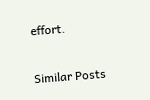effort.

Similar Posts